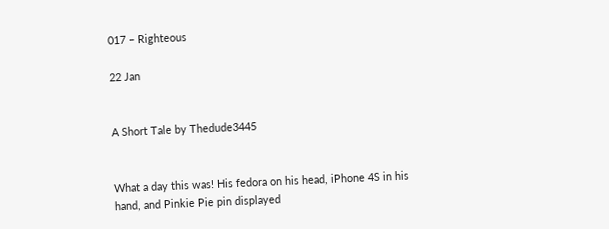017 – Righteous

22 Jan


A Short Tale by Thedude3445


What a day this was! His fedora on his head, iPhone 4S in his hand, and Pinkie Pie pin displayed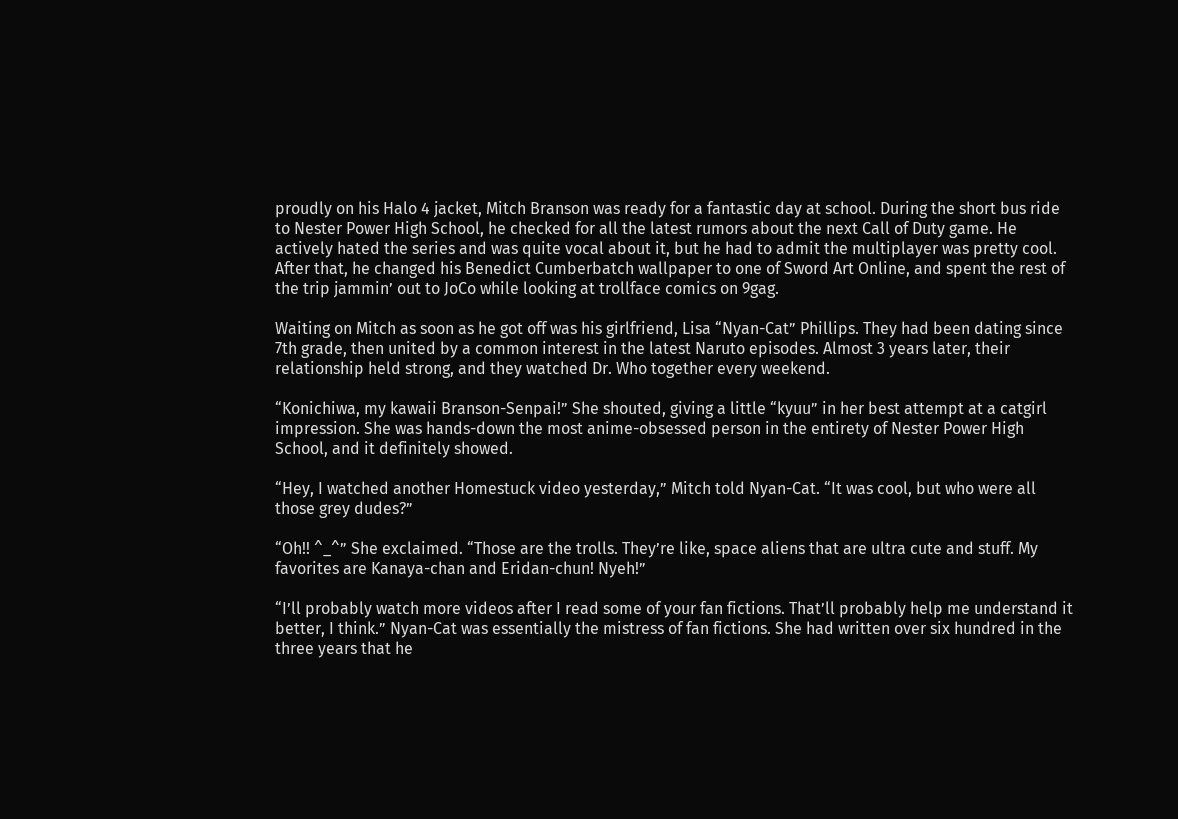proudly on his Halo 4 jacket, Mitch Branson was ready for a fantastic day at school. During the short bus ride to Nester Power High School, he checked for all the latest rumors about the next Call of Duty game. He actively hated the series and was quite vocal about it, but he had to admit the multiplayer was pretty cool. After that, he changed his Benedict Cumberbatch wallpaper to one of Sword Art Online, and spent the rest of the trip jammin’ out to JoCo while looking at trollface comics on 9gag.

Waiting on Mitch as soon as he got off was his girlfriend, Lisa “Nyan-Cat” Phillips. They had been dating since 7th grade, then united by a common interest in the latest Naruto episodes. Almost 3 years later, their relationship held strong, and they watched Dr. Who together every weekend.

“Konichiwa, my kawaii Branson-Senpai!” She shouted, giving a little “kyuu” in her best attempt at a catgirl impression. She was hands-down the most anime-obsessed person in the entirety of Nester Power High School, and it definitely showed.

“Hey, I watched another Homestuck video yesterday,” Mitch told Nyan-Cat. “It was cool, but who were all those grey dudes?”

“Oh!! ^_^” She exclaimed. “Those are the trolls. They’re like, space aliens that are ultra cute and stuff. My favorites are Kanaya-chan and Eridan-chun! Nyeh!”

“I’ll probably watch more videos after I read some of your fan fictions. That’ll probably help me understand it better, I think.” Nyan-Cat was essentially the mistress of fan fictions. She had written over six hundred in the three years that he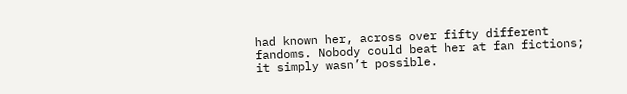had known her, across over fifty different fandoms. Nobody could beat her at fan fictions; it simply wasn’t possible.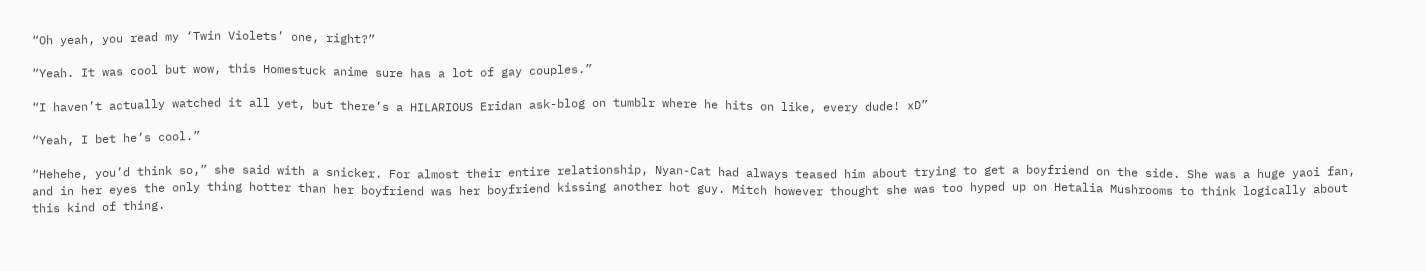“Oh yeah, you read my ‘Twin Violets’ one, right?”

“Yeah. It was cool but wow, this Homestuck anime sure has a lot of gay couples.”

“I haven’t actually watched it all yet, but there’s a HILARIOUS Eridan ask-blog on tumblr where he hits on like, every dude! xD”

“Yeah, I bet he’s cool.”

“Hehehe, you’d think so,” she said with a snicker. For almost their entire relationship, Nyan-Cat had always teased him about trying to get a boyfriend on the side. She was a huge yaoi fan, and in her eyes the only thing hotter than her boyfriend was her boyfriend kissing another hot guy. Mitch however thought she was too hyped up on Hetalia Mushrooms to think logically about this kind of thing.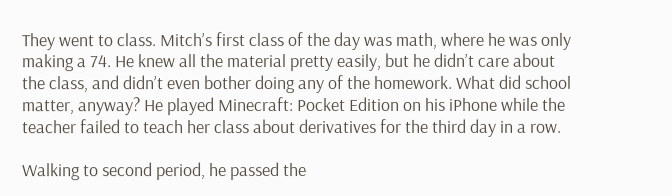They went to class. Mitch’s first class of the day was math, where he was only making a 74. He knew all the material pretty easily, but he didn’t care about the class, and didn’t even bother doing any of the homework. What did school matter, anyway? He played Minecraft: Pocket Edition on his iPhone while the teacher failed to teach her class about derivatives for the third day in a row.

Walking to second period, he passed the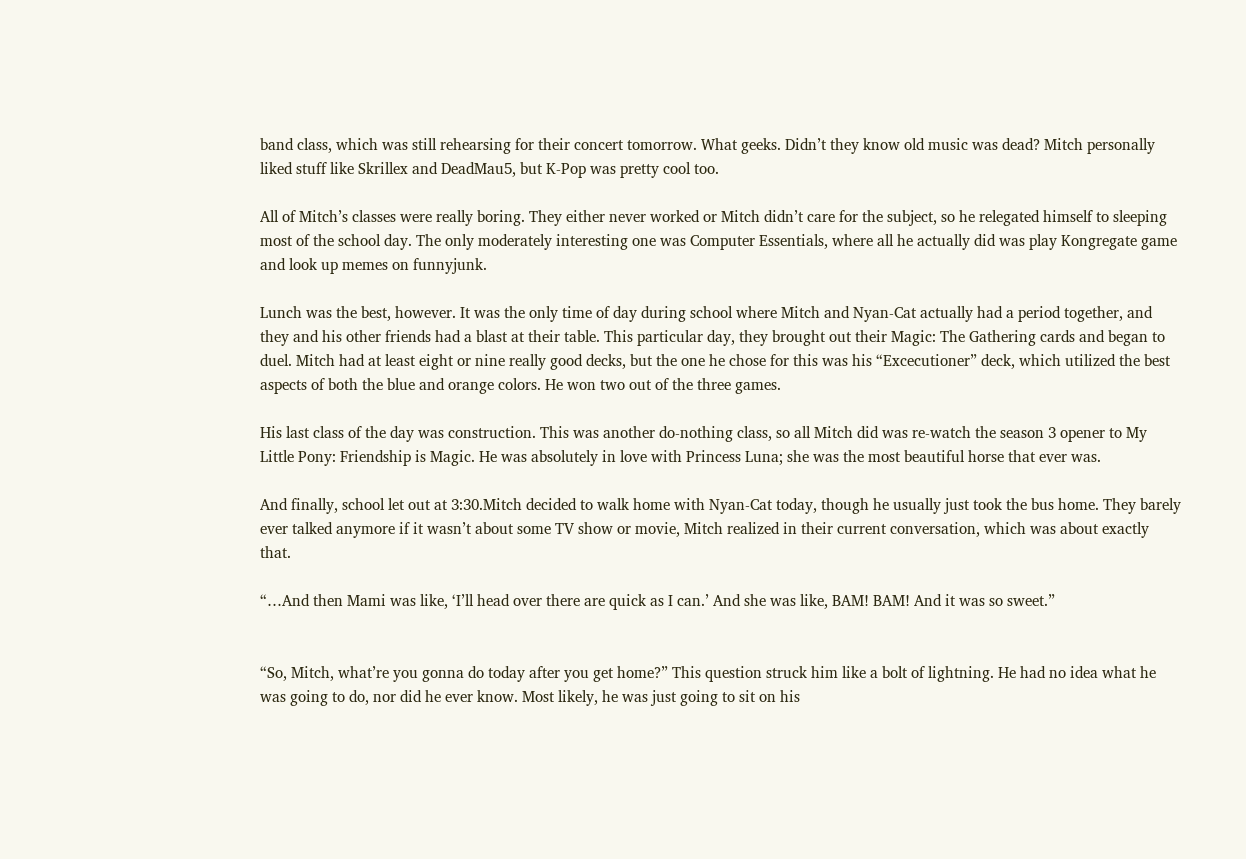band class, which was still rehearsing for their concert tomorrow. What geeks. Didn’t they know old music was dead? Mitch personally liked stuff like Skrillex and DeadMau5, but K-Pop was pretty cool too.

All of Mitch’s classes were really boring. They either never worked or Mitch didn’t care for the subject, so he relegated himself to sleeping most of the school day. The only moderately interesting one was Computer Essentials, where all he actually did was play Kongregate game and look up memes on funnyjunk.

Lunch was the best, however. It was the only time of day during school where Mitch and Nyan-Cat actually had a period together, and they and his other friends had a blast at their table. This particular day, they brought out their Magic: The Gathering cards and began to duel. Mitch had at least eight or nine really good decks, but the one he chose for this was his “Excecutioner” deck, which utilized the best aspects of both the blue and orange colors. He won two out of the three games.

His last class of the day was construction. This was another do-nothing class, so all Mitch did was re-watch the season 3 opener to My Little Pony: Friendship is Magic. He was absolutely in love with Princess Luna; she was the most beautiful horse that ever was.

And finally, school let out at 3:30.Mitch decided to walk home with Nyan-Cat today, though he usually just took the bus home. They barely ever talked anymore if it wasn’t about some TV show or movie, Mitch realized in their current conversation, which was about exactly that.

“…And then Mami was like, ‘I’ll head over there are quick as I can.’ And she was like, BAM! BAM! And it was so sweet.”


“So, Mitch, what’re you gonna do today after you get home?” This question struck him like a bolt of lightning. He had no idea what he was going to do, nor did he ever know. Most likely, he was just going to sit on his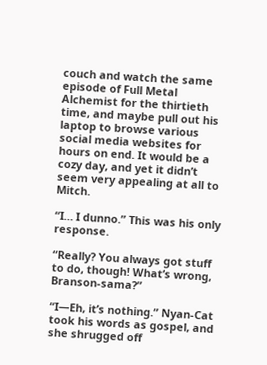couch and watch the same episode of Full Metal Alchemist for the thirtieth time, and maybe pull out his laptop to browse various social media websites for hours on end. It would be a cozy day, and yet it didn’t seem very appealing at all to Mitch.

“I… I dunno.” This was his only response.

“Really? You always got stuff to do, though! What’s wrong, Branson-sama?”

“I—Eh, it’s nothing.” Nyan-Cat took his words as gospel, and she shrugged off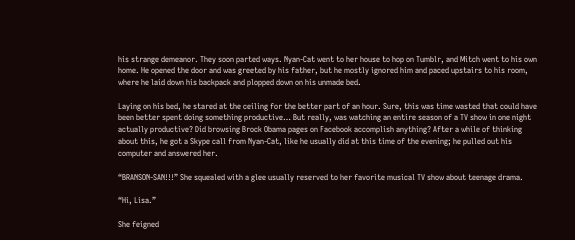his strange demeanor. They soon parted ways. Nyan-Cat went to her house to hop on Tumblr, and Mitch went to his own home. He opened the door and was greeted by his father, but he mostly ignored him and paced upstairs to his room, where he laid down his backpack and plopped down on his unmade bed.

Laying on his bed, he stared at the ceiling for the better part of an hour. Sure, this was time wasted that could have been better spent doing something productive… But really, was watching an entire season of a TV show in one night actually productive? Did browsing Brock Obama pages on Facebook accomplish anything? After a while of thinking about this, he got a Skype call from Nyan-Cat, like he usually did at this time of the evening; he pulled out his computer and answered her.

“BRANSON-SAN!!!” She squealed with a glee usually reserved to her favorite musical TV show about teenage drama.

“Hi, Lisa.”

She feigned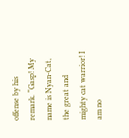offense by his remark. “Gasp! My name is Nyan-Cat, the great and mighty cat warrior! I am no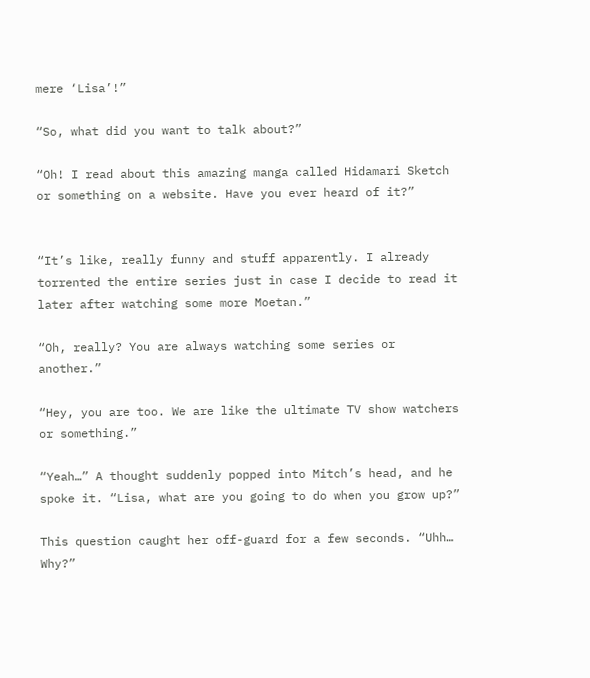mere ‘Lisa’!”

“So, what did you want to talk about?”

“Oh! I read about this amazing manga called Hidamari Sketch or something on a website. Have you ever heard of it?”


“It’s like, really funny and stuff apparently. I already torrented the entire series just in case I decide to read it later after watching some more Moetan.”

“Oh, really? You are always watching some series or another.”

“Hey, you are too. We are like the ultimate TV show watchers or something.”

“Yeah…” A thought suddenly popped into Mitch’s head, and he spoke it. “Lisa, what are you going to do when you grow up?”

This question caught her off-guard for a few seconds. “Uhh… Why?”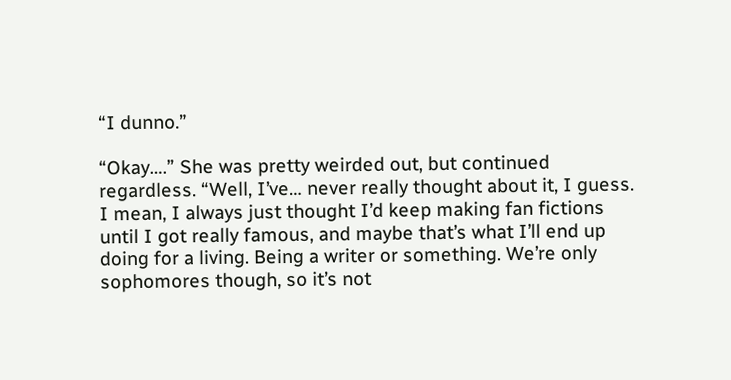“I dunno.”

“Okay….” She was pretty weirded out, but continued regardless. “Well, I’ve… never really thought about it, I guess. I mean, I always just thought I’d keep making fan fictions until I got really famous, and maybe that’s what I’ll end up doing for a living. Being a writer or something. We’re only sophomores though, so it’s not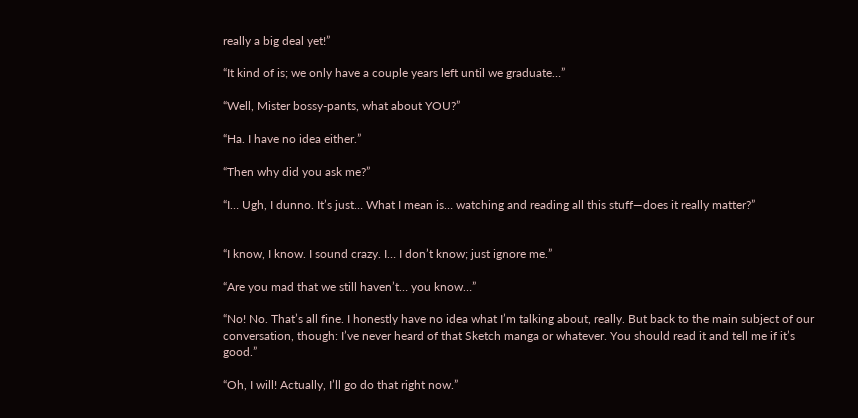really a big deal yet!”

“It kind of is; we only have a couple years left until we graduate…”

“Well, Mister bossy-pants, what about YOU?”

“Ha. I have no idea either.”

“Then why did you ask me?”

“I… Ugh, I dunno. It’s just… What I mean is… watching and reading all this stuff—does it really matter?”


“I know, I know. I sound crazy. I… I don’t know; just ignore me.”

“Are you mad that we still haven’t… you know…”

“No! No. That’s all fine. I honestly have no idea what I’m talking about, really. But back to the main subject of our conversation, though: I’ve never heard of that Sketch manga or whatever. You should read it and tell me if it’s good.”

“Oh, I will! Actually, I’ll go do that right now.”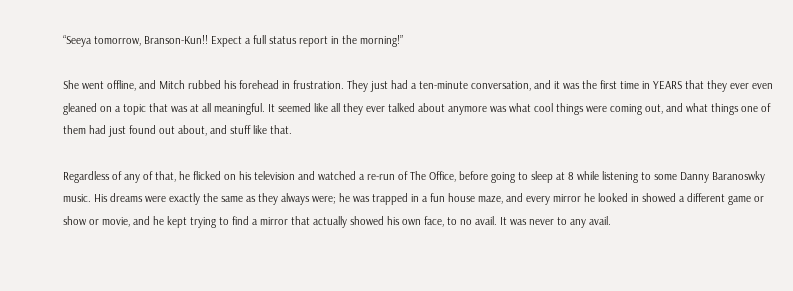“Seeya tomorrow, Branson-Kun!! Expect a full status report in the morning!”

She went offline, and Mitch rubbed his forehead in frustration. They just had a ten-minute conversation, and it was the first time in YEARS that they ever even gleaned on a topic that was at all meaningful. It seemed like all they ever talked about anymore was what cool things were coming out, and what things one of them had just found out about, and stuff like that.

Regardless of any of that, he flicked on his television and watched a re-run of The Office, before going to sleep at 8 while listening to some Danny Baranoswky music. His dreams were exactly the same as they always were; he was trapped in a fun house maze, and every mirror he looked in showed a different game or show or movie, and he kept trying to find a mirror that actually showed his own face, to no avail. It was never to any avail.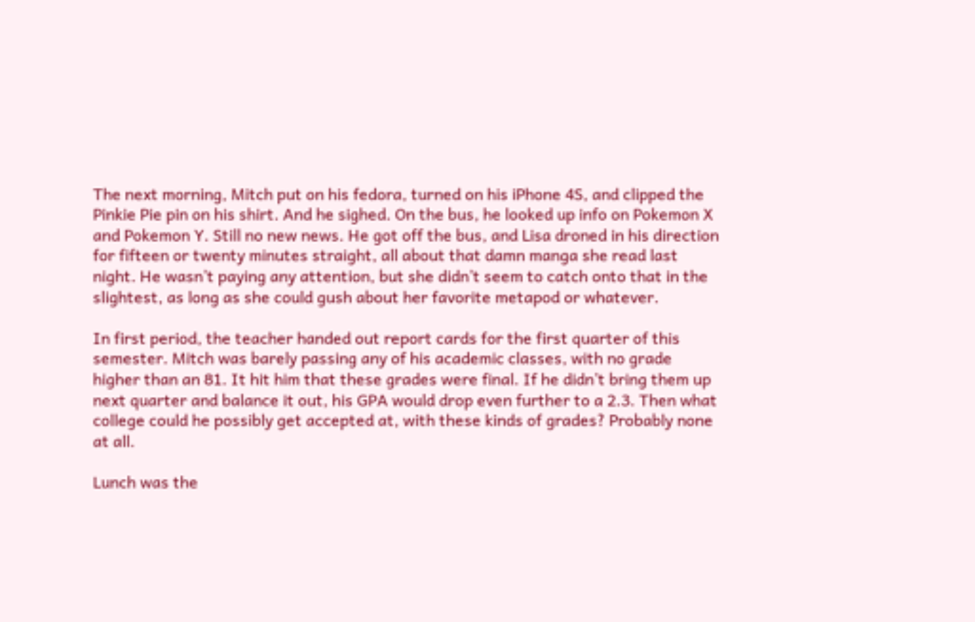The next morning, Mitch put on his fedora, turned on his iPhone 4S, and clipped the Pinkie Pie pin on his shirt. And he sighed. On the bus, he looked up info on Pokemon X and Pokemon Y. Still no new news. He got off the bus, and Lisa droned in his direction for fifteen or twenty minutes straight, all about that damn manga she read last night. He wasn’t paying any attention, but she didn’t seem to catch onto that in the slightest, as long as she could gush about her favorite metapod or whatever.

In first period, the teacher handed out report cards for the first quarter of this semester. Mitch was barely passing any of his academic classes, with no grade higher than an 81. It hit him that these grades were final. If he didn’t bring them up next quarter and balance it out, his GPA would drop even further to a 2.3. Then what college could he possibly get accepted at, with these kinds of grades? Probably none at all.

Lunch was the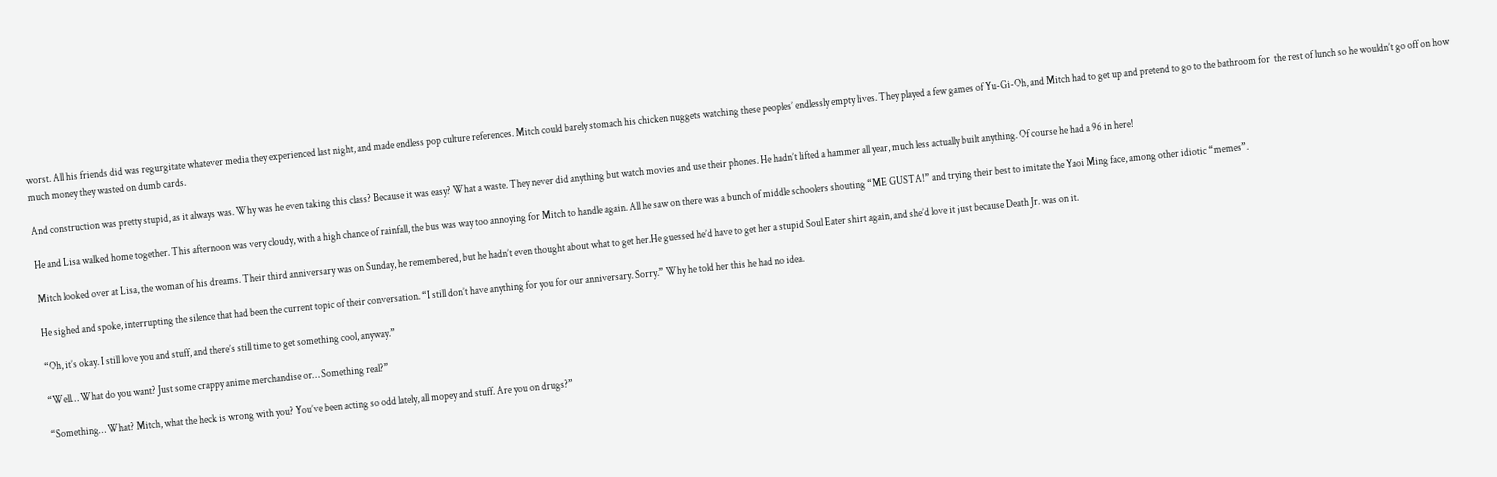worst. All his friends did was regurgitate whatever media they experienced last night, and made endless pop culture references. Mitch could barely stomach his chicken nuggets watching these peoples’ endlessly empty lives. They played a few games of Yu-Gi-Oh, and Mitch had to get up and pretend to go to the bathroom for  the rest of lunch so he wouldn’t go off on how much money they wasted on dumb cards.

And construction was pretty stupid, as it always was. Why was he even taking this class? Because it was easy? What a waste. They never did anything but watch movies and use their phones. He hadn’t lifted a hammer all year, much less actually built anything. Of course he had a 96 in here!

He and Lisa walked home together. This afternoon was very cloudy, with a high chance of rainfall, the bus was way too annoying for Mitch to handle again. All he saw on there was a bunch of middle schoolers shouting “ME GUSTA!” and trying their best to imitate the Yaoi Ming face, among other idiotic “memes”.

Mitch looked over at Lisa, the woman of his dreams. Their third anniversary was on Sunday, he remembered, but he hadn’t even thought about what to get her.He guessed he’d have to get her a stupid Soul Eater shirt again, and she’d love it just because Death Jr. was on it.

He sighed and spoke, interrupting the silence that had been the current topic of their conversation. “I still don’t have anything for you for our anniversary. Sorry.” Why he told her this he had no idea.

“Oh, it’s okay. I still love you and stuff, and there’s still time to get something cool, anyway.”

“Well… What do you want? Just some crappy anime merchandise or… Something real?”

“Something… What? Mitch, what the heck is wrong with you? You’ve been acting so odd lately, all mopey and stuff. Are you on drugs?”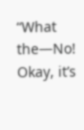“What the—No! Okay, it’s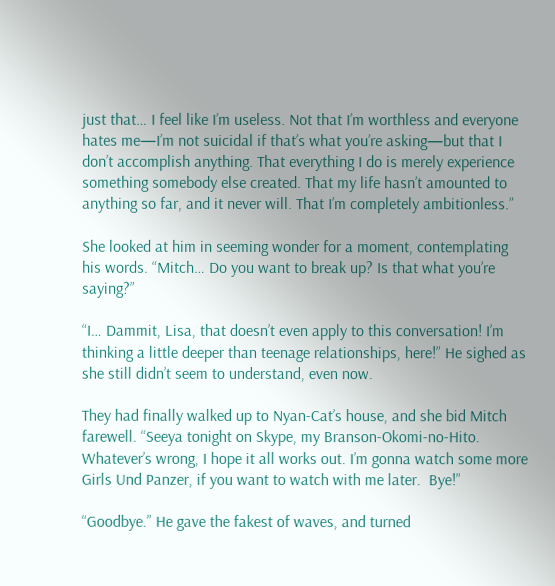just that… I feel like I’m useless. Not that I’m worthless and everyone hates me—I’m not suicidal if that’s what you’re asking—but that I don’t accomplish anything. That everything I do is merely experience something somebody else created. That my life hasn’t amounted to anything so far, and it never will. That I’m completely ambitionless.”

She looked at him in seeming wonder for a moment, contemplating his words. “Mitch… Do you want to break up? Is that what you’re saying?”

“I… Dammit, Lisa, that doesn’t even apply to this conversation! I’m thinking a little deeper than teenage relationships, here!” He sighed as she still didn’t seem to understand, even now.

They had finally walked up to Nyan-Cat’s house, and she bid Mitch farewell. “Seeya tonight on Skype, my Branson-Okomi-no-Hito. Whatever’s wrong, I hope it all works out. I’m gonna watch some more Girls Und Panzer, if you want to watch with me later.  Bye!”

“Goodbye.” He gave the fakest of waves, and turned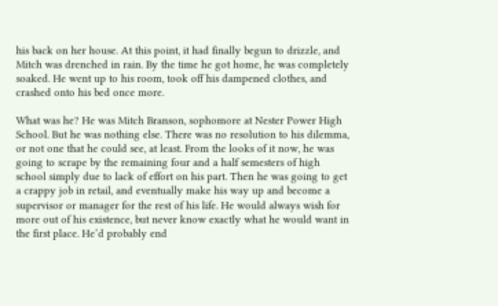his back on her house. At this point, it had finally begun to drizzle, and Mitch was drenched in rain. By the time he got home, he was completely soaked. He went up to his room, took off his dampened clothes, and crashed onto his bed once more.

What was he? He was Mitch Branson, sophomore at Nester Power High School. But he was nothing else. There was no resolution to his dilemma, or not one that he could see, at least. From the looks of it now, he was going to scrape by the remaining four and a half semesters of high school simply due to lack of effort on his part. Then he was going to get a crappy job in retail, and eventually make his way up and become a supervisor or manager for the rest of his life. He would always wish for more out of his existence, but never know exactly what he would want in the first place. He’d probably end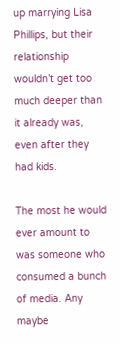up marrying Lisa Phillips, but their relationship wouldn’t get too much deeper than it already was, even after they had kids.

The most he would ever amount to was someone who consumed a bunch of media. Any maybe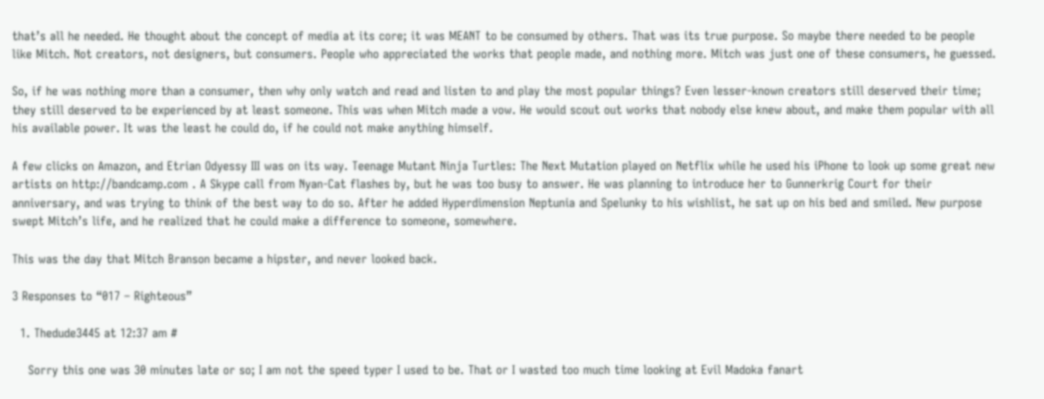that’s all he needed. He thought about the concept of media at its core; it was MEANT to be consumed by others. That was its true purpose. So maybe there needed to be people like Mitch. Not creators, not designers, but consumers. People who appreciated the works that people made, and nothing more. Mitch was just one of these consumers, he guessed.

So, if he was nothing more than a consumer, then why only watch and read and listen to and play the most popular things? Even lesser-known creators still deserved their time; they still deserved to be experienced by at least someone. This was when Mitch made a vow. He would scout out works that nobody else knew about, and make them popular with all his available power. It was the least he could do, if he could not make anything himself.

A few clicks on Amazon, and Etrian Odyessy III was on its way. Teenage Mutant Ninja Turtles: The Next Mutation played on Netflix while he used his iPhone to look up some great new artists on http://bandcamp.com . A Skype call from Nyan-Cat flashes by, but he was too busy to answer. He was planning to introduce her to Gunnerkrig Court for their anniversary, and was trying to think of the best way to do so. After he added Hyperdimension Neptunia and Spelunky to his wishlist, he sat up on his bed and smiled. New purpose swept Mitch’s life, and he realized that he could make a difference to someone, somewhere.

This was the day that Mitch Branson became a hipster, and never looked back.

3 Responses to “017 – Righteous”

  1. Thedude3445 at 12:37 am #

    Sorry this one was 30 minutes late or so; I am not the speed typer I used to be. That or I wasted too much time looking at Evil Madoka fanart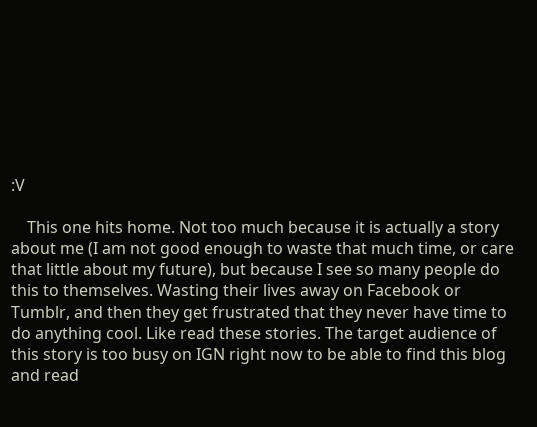:V

    This one hits home. Not too much because it is actually a story about me (I am not good enough to waste that much time, or care that little about my future), but because I see so many people do this to themselves. Wasting their lives away on Facebook or Tumblr, and then they get frustrated that they never have time to do anything cool. Like read these stories. The target audience of this story is too busy on IGN right now to be able to find this blog and read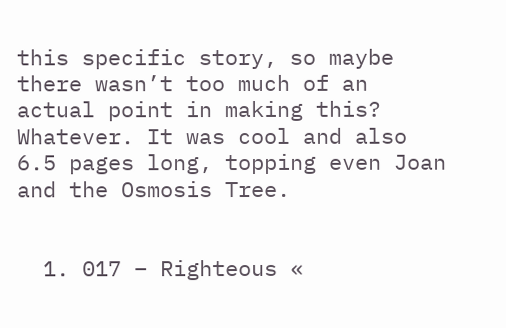this specific story, so maybe there wasn’t too much of an actual point in making this? Whatever. It was cool and also 6.5 pages long, topping even Joan and the Osmosis Tree.


  1. 017 – Righteous «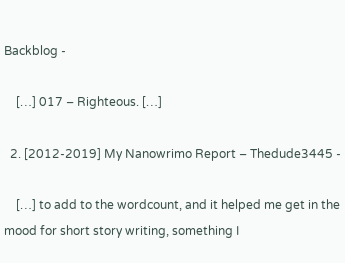Backblog -

    […] 017 – Righteous. […]

  2. [2012-2019] My Nanowrimo Report – Thedude3445 -

    […] to add to the wordcount, and it helped me get in the mood for short story writing, something I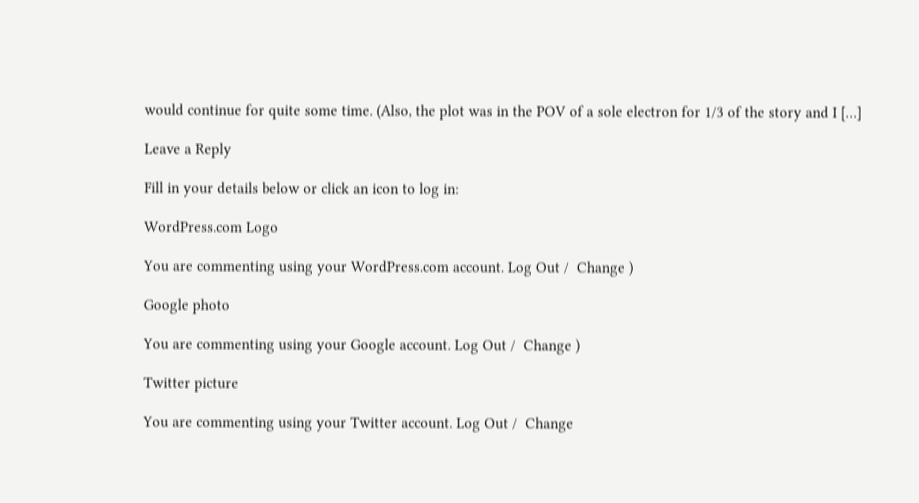would continue for quite some time. (Also, the plot was in the POV of a sole electron for 1/3 of the story and I […]

Leave a Reply

Fill in your details below or click an icon to log in:

WordPress.com Logo

You are commenting using your WordPress.com account. Log Out /  Change )

Google photo

You are commenting using your Google account. Log Out /  Change )

Twitter picture

You are commenting using your Twitter account. Log Out /  Change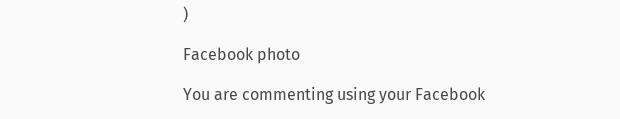)

Facebook photo

You are commenting using your Facebook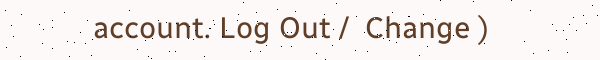account. Log Out /  Change )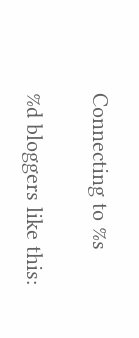Connecting to %s

%d bloggers like this: